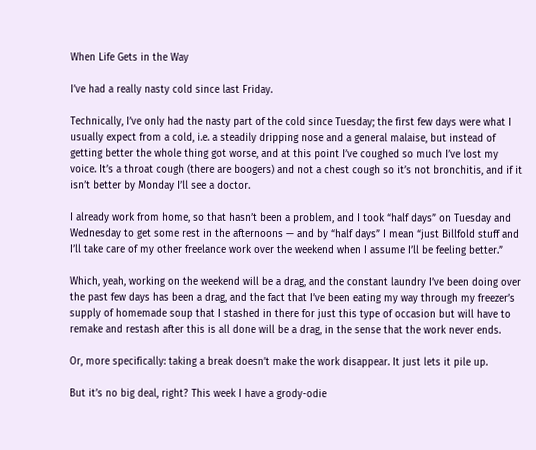When Life Gets in the Way

I’ve had a really nasty cold since last Friday.

Technically, I’ve only had the nasty part of the cold since Tuesday; the first few days were what I usually expect from a cold, i.e. a steadily dripping nose and a general malaise, but instead of getting better the whole thing got worse, and at this point I’ve coughed so much I’ve lost my voice. It’s a throat cough (there are boogers) and not a chest cough so it’s not bronchitis, and if it isn’t better by Monday I’ll see a doctor.

I already work from home, so that hasn’t been a problem, and I took “half days” on Tuesday and Wednesday to get some rest in the afternoons — and by “half days” I mean “just Billfold stuff and I’ll take care of my other freelance work over the weekend when I assume I’ll be feeling better.”

Which, yeah, working on the weekend will be a drag, and the constant laundry I’ve been doing over the past few days has been a drag, and the fact that I’ve been eating my way through my freezer’s supply of homemade soup that I stashed in there for just this type of occasion but will have to remake and restash after this is all done will be a drag, in the sense that the work never ends.

Or, more specifically: taking a break doesn’t make the work disappear. It just lets it pile up.

But it’s no big deal, right? This week I have a grody-odie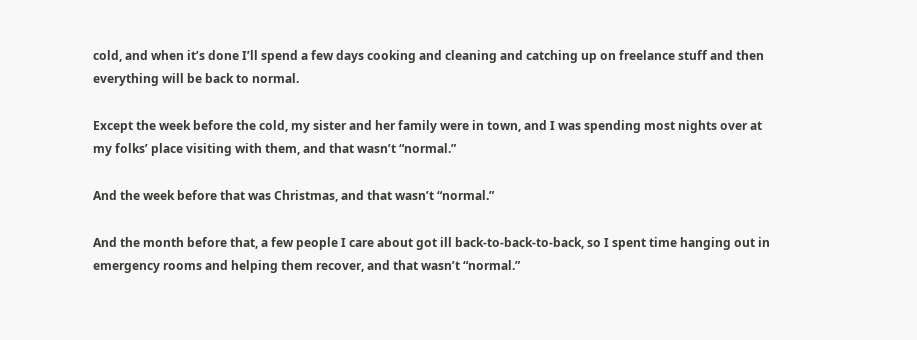cold, and when it’s done I’ll spend a few days cooking and cleaning and catching up on freelance stuff and then everything will be back to normal.

Except the week before the cold, my sister and her family were in town, and I was spending most nights over at my folks’ place visiting with them, and that wasn’t “normal.”

And the week before that was Christmas, and that wasn’t “normal.”

And the month before that, a few people I care about got ill back-to-back-to-back, so I spent time hanging out in emergency rooms and helping them recover, and that wasn’t “normal.”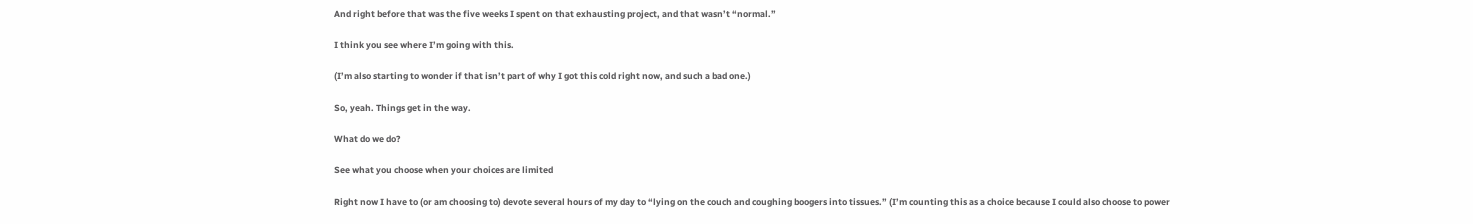And right before that was the five weeks I spent on that exhausting project, and that wasn’t “normal.”

I think you see where I’m going with this.

(I’m also starting to wonder if that isn’t part of why I got this cold right now, and such a bad one.)

So, yeah. Things get in the way.

What do we do?

See what you choose when your choices are limited

Right now I have to (or am choosing to) devote several hours of my day to “lying on the couch and coughing boogers into tissues.” (I’m counting this as a choice because I could also choose to power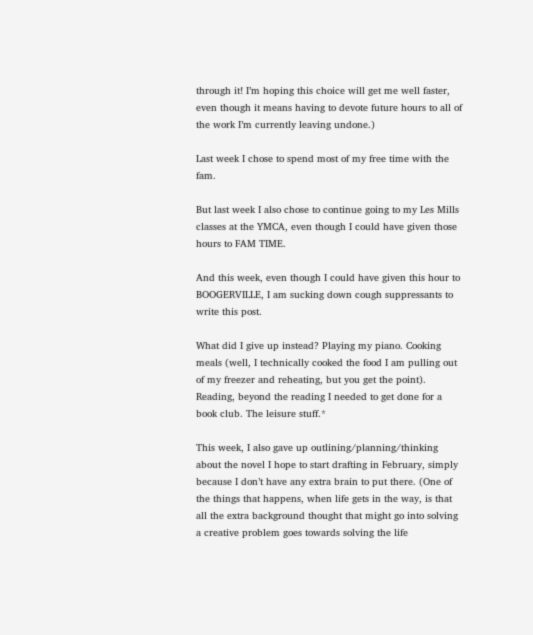through it! I’m hoping this choice will get me well faster, even though it means having to devote future hours to all of the work I’m currently leaving undone.)

Last week I chose to spend most of my free time with the fam.

But last week I also chose to continue going to my Les Mills classes at the YMCA, even though I could have given those hours to FAM TIME.

And this week, even though I could have given this hour to BOOGERVILLE, I am sucking down cough suppressants to write this post.

What did I give up instead? Playing my piano. Cooking meals (well, I technically cooked the food I am pulling out of my freezer and reheating, but you get the point). Reading, beyond the reading I needed to get done for a book club. The leisure stuff.*

This week, I also gave up outlining/planning/thinking about the novel I hope to start drafting in February, simply because I don’t have any extra brain to put there. (One of the things that happens, when life gets in the way, is that all the extra background thought that might go into solving a creative problem goes towards solving the life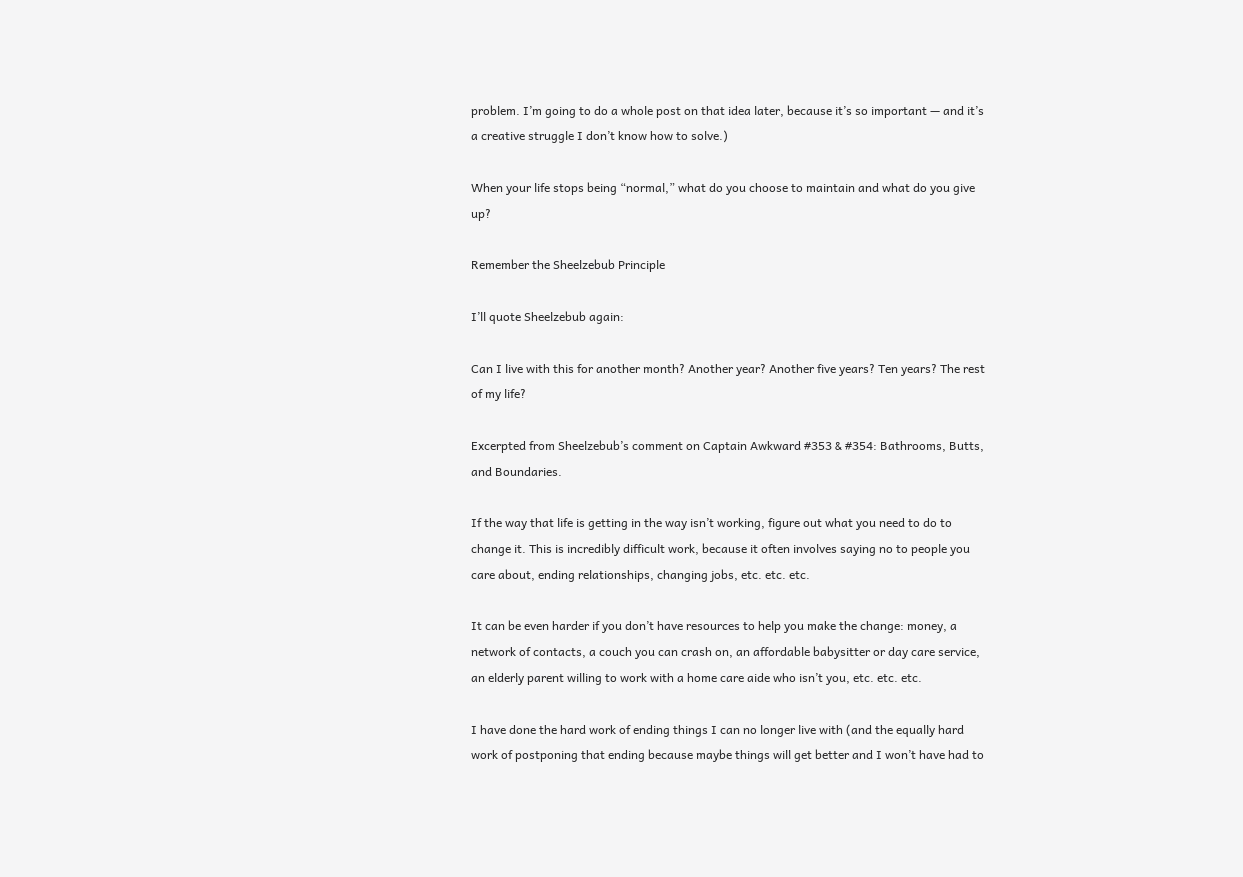problem. I’m going to do a whole post on that idea later, because it’s so important — and it’s a creative struggle I don’t know how to solve.)

When your life stops being “normal,” what do you choose to maintain and what do you give up?

Remember the Sheelzebub Principle

I’ll quote Sheelzebub again:

Can I live with this for another month? Another year? Another five years? Ten years? The rest of my life?

Excerpted from Sheelzebub’s comment on Captain Awkward #353 & #354: Bathrooms, Butts, and Boundaries.

If the way that life is getting in the way isn’t working, figure out what you need to do to change it. This is incredibly difficult work, because it often involves saying no to people you care about, ending relationships, changing jobs, etc. etc. etc.

It can be even harder if you don’t have resources to help you make the change: money, a network of contacts, a couch you can crash on, an affordable babysitter or day care service, an elderly parent willing to work with a home care aide who isn’t you, etc. etc. etc.

I have done the hard work of ending things I can no longer live with (and the equally hard work of postponing that ending because maybe things will get better and I won’t have had to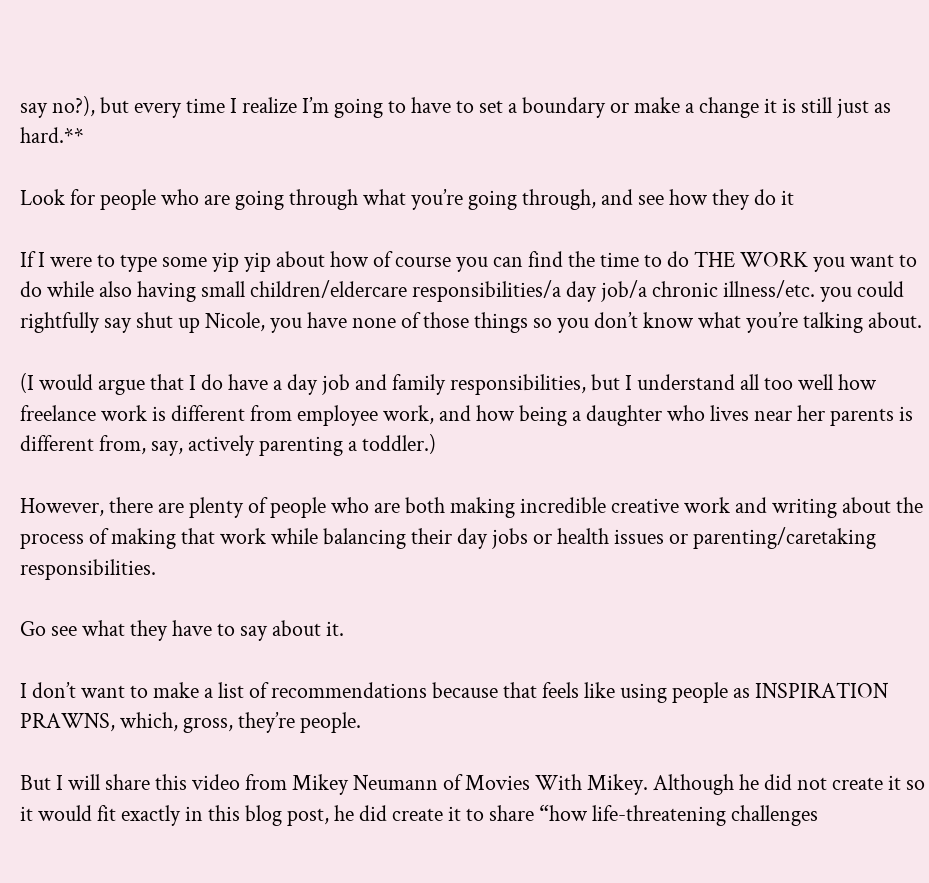say no?), but every time I realize I’m going to have to set a boundary or make a change it is still just as hard.**

Look for people who are going through what you’re going through, and see how they do it

If I were to type some yip yip about how of course you can find the time to do THE WORK you want to do while also having small children/eldercare responsibilities/a day job/a chronic illness/etc. you could rightfully say shut up Nicole, you have none of those things so you don’t know what you’re talking about.

(I would argue that I do have a day job and family responsibilities, but I understand all too well how freelance work is different from employee work, and how being a daughter who lives near her parents is different from, say, actively parenting a toddler.)

However, there are plenty of people who are both making incredible creative work and writing about the process of making that work while balancing their day jobs or health issues or parenting/caretaking responsibilities.

Go see what they have to say about it.

I don’t want to make a list of recommendations because that feels like using people as INSPIRATION PRAWNS, which, gross, they’re people.

But I will share this video from Mikey Neumann of Movies With Mikey. Although he did not create it so it would fit exactly in this blog post, he did create it to share “how life-threatening challenges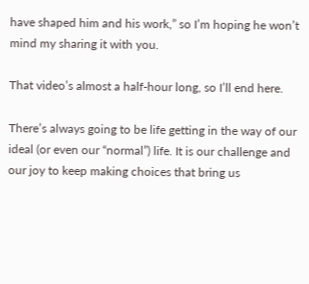have shaped him and his work,” so I’m hoping he won’t mind my sharing it with you.

That video’s almost a half-hour long, so I’ll end here.

There’s always going to be life getting in the way of our ideal (or even our “normal”) life. It is our challenge and our joy to keep making choices that bring us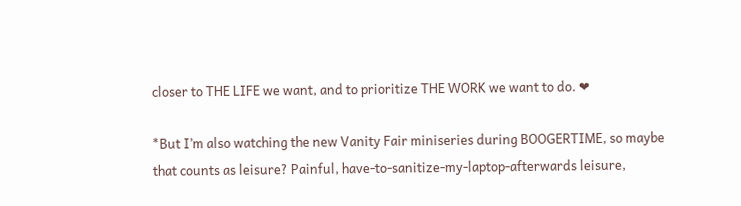closer to THE LIFE we want, and to prioritize THE WORK we want to do. ❤

*But I’m also watching the new Vanity Fair miniseries during BOOGERTIME, so maybe that counts as leisure? Painful, have-to-sanitize-my-laptop-afterwards leisure,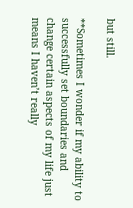but still.

**Sometimes I wonder if my ability to successfully set boundaries and change certain aspects of my life just means I haven’t really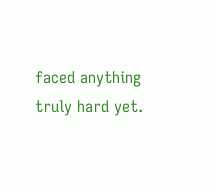faced anything truly hard yet.